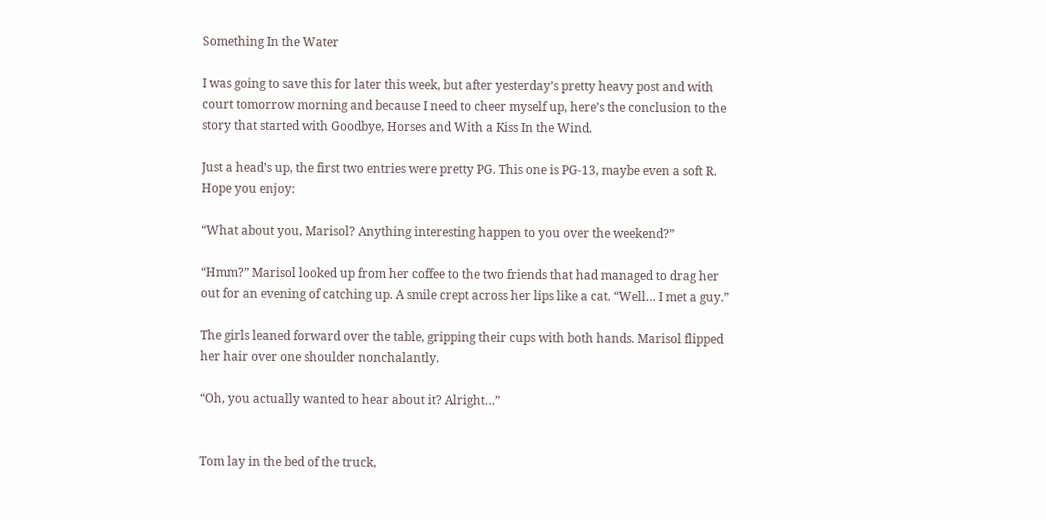Something In the Water

I was going to save this for later this week, but after yesterday’s pretty heavy post and with court tomorrow morning and because I need to cheer myself up, here’s the conclusion to the story that started with Goodbye, Horses and With a Kiss In the Wind.

Just a head’s up, the first two entries were pretty PG. This one is PG-13, maybe even a soft R. Hope you enjoy:

“What about you, Marisol? Anything interesting happen to you over the weekend?”

“Hmm?” Marisol looked up from her coffee to the two friends that had managed to drag her out for an evening of catching up. A smile crept across her lips like a cat. “Well… I met a guy.”

The girls leaned forward over the table, gripping their cups with both hands. Marisol flipped her hair over one shoulder nonchalantly.

“Oh, you actually wanted to hear about it? Alright…”


Tom lay in the bed of the truck,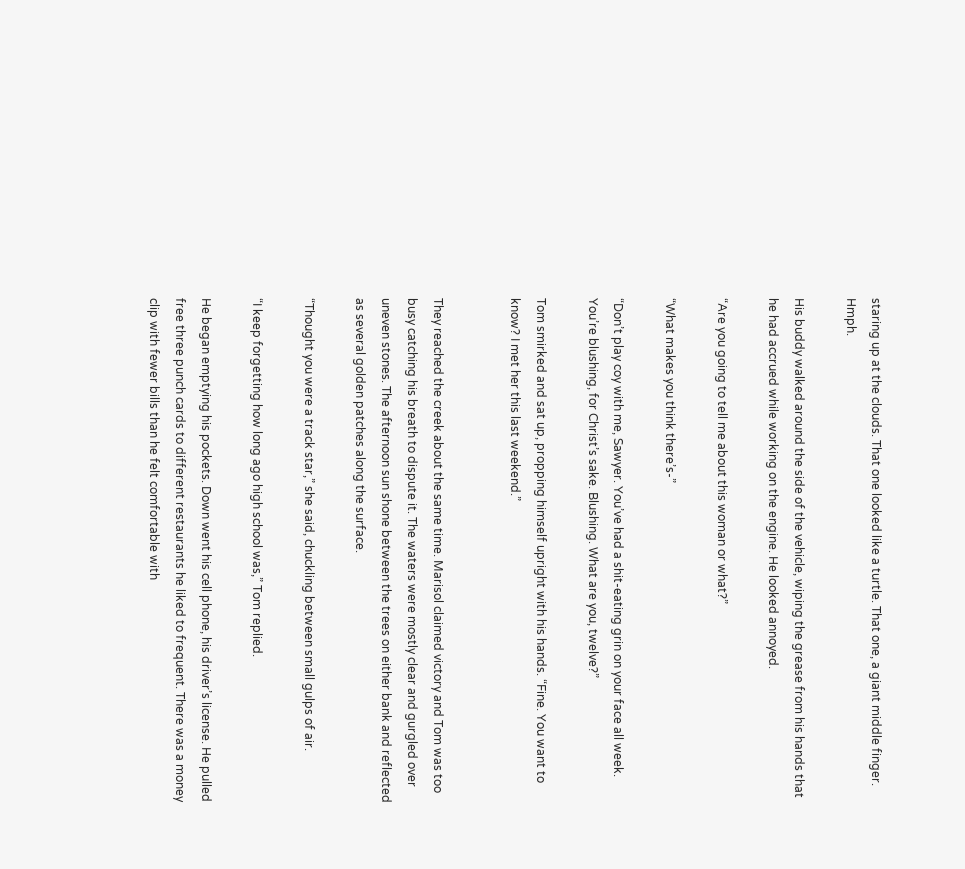staring up at the clouds. That one looked like a turtle. That one, a giant middle finger. Hmph.

His buddy walked around the side of the vehicle, wiping the grease from his hands that he had accrued while working on the engine. He looked annoyed.

“Are you going to tell me about this woman or what?”

“What makes you think there’s-”

“Don’t play coy with me, Sawyer. You’ve had a shit-eating grin on your face all week. You’re blushing, for Christ’s sake. Blushing. What are you, twelve?”

Tom smirked and sat up, propping himself upright with his hands. “Fine. You want to know? I met her this last weekend.”


They reached the creek about the same time. Marisol claimed victory and Tom was too busy catching his breath to dispute it. The waters were mostly clear and gurgled over uneven stones. The afternoon sun shone between the trees on either bank and reflected as several golden patches along the surface.

“Thought you were a track star,” she said, chuckling between small gulps of air.

“I keep forgetting how long ago high school was,” Tom replied.

He began emptying his pockets. Down went his cell phone, his driver’s license. He pulled free three punch cards to different restaurants he liked to frequent. There was a money clip with fewer bills than he felt comfortable with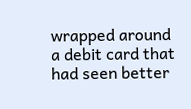wrapped around a debit card that had seen better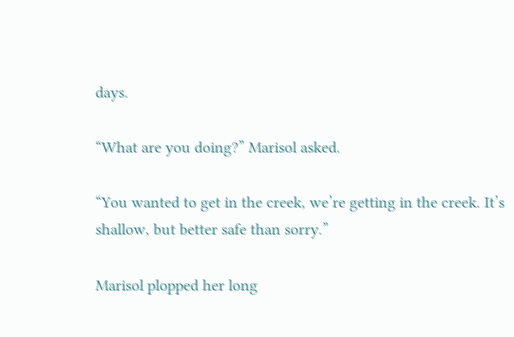days.

“What are you doing?” Marisol asked.

“You wanted to get in the creek, we’re getting in the creek. It’s shallow, but better safe than sorry.”

Marisol plopped her long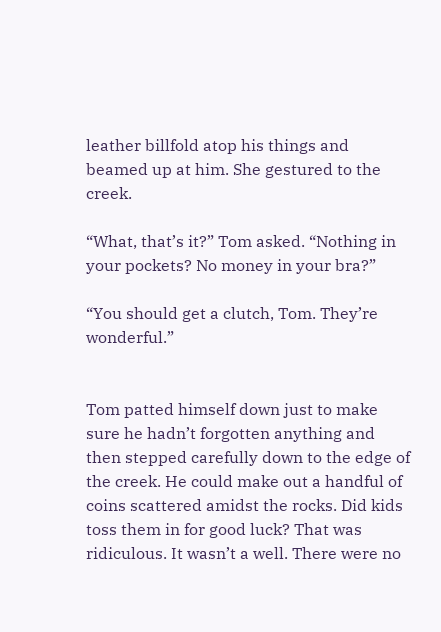leather billfold atop his things and beamed up at him. She gestured to the creek.

“What, that’s it?” Tom asked. “Nothing in your pockets? No money in your bra?”

“You should get a clutch, Tom. They’re wonderful.”


Tom patted himself down just to make sure he hadn’t forgotten anything and then stepped carefully down to the edge of the creek. He could make out a handful of coins scattered amidst the rocks. Did kids toss them in for good luck? That was ridiculous. It wasn’t a well. There were no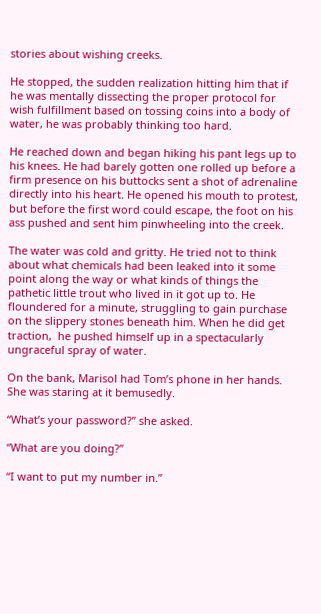stories about wishing creeks.

He stopped, the sudden realization hitting him that if he was mentally dissecting the proper protocol for wish fulfillment based on tossing coins into a body of water, he was probably thinking too hard.

He reached down and began hiking his pant legs up to his knees. He had barely gotten one rolled up before a firm presence on his buttocks sent a shot of adrenaline directly into his heart. He opened his mouth to protest, but before the first word could escape, the foot on his ass pushed and sent him pinwheeling into the creek.

The water was cold and gritty. He tried not to think about what chemicals had been leaked into it some point along the way or what kinds of things the pathetic little trout who lived in it got up to. He floundered for a minute, struggling to gain purchase on the slippery stones beneath him. When he did get traction,  he pushed himself up in a spectacularly ungraceful spray of water.

On the bank, Marisol had Tom’s phone in her hands. She was staring at it bemusedly.

“What’s your password?” she asked.

“What are you doing?”

“I want to put my number in.”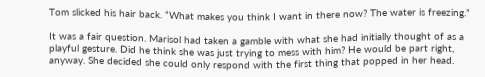Tom slicked his hair back. “What makes you think I want in there now? The water is freezing.”

It was a fair question. Marisol had taken a gamble with what she had initially thought of as a playful gesture. Did he think she was just trying to mess with him? He would be part right, anyway. She decided she could only respond with the first thing that popped in her head.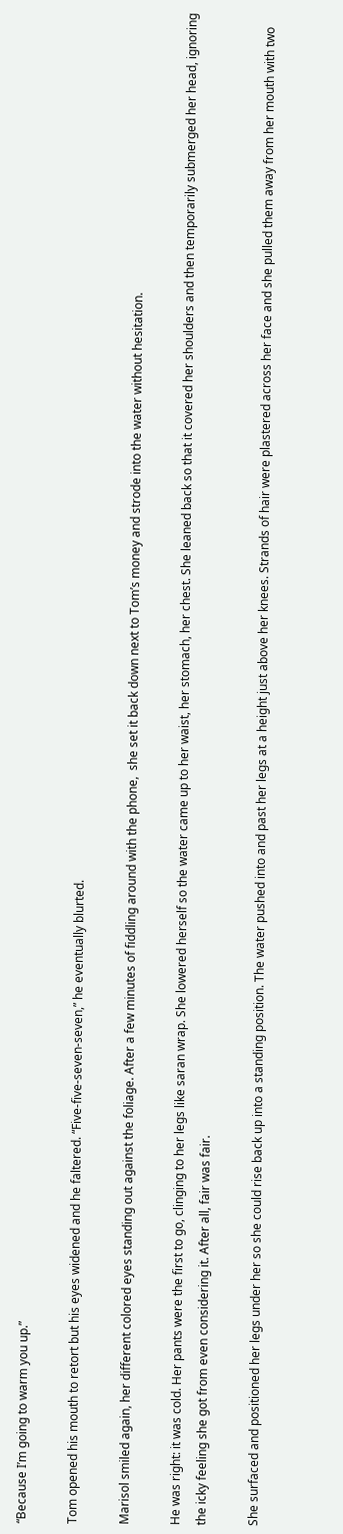“Because I’m going to warm you up.”

Tom opened his mouth to retort but his eyes widened and he faltered. “Five-five-seven-seven,” he eventually blurted.

Marisol smiled again, her different colored eyes standing out against the foliage. After a few minutes of fiddling around with the phone,  she set it back down next to Tom’s money and strode into the water without hesitation.

He was right: it was cold. Her pants were the first to go, clinging to her legs like saran wrap. She lowered herself so the water came up to her waist, her stomach, her chest. She leaned back so that it covered her shoulders and then temporarily submerged her head, ignoring the icky feeling she got from even considering it. After all, fair was fair.

She surfaced and positioned her legs under her so she could rise back up into a standing position. The water pushed into and past her legs at a height just above her knees. Strands of hair were plastered across her face and she pulled them away from her mouth with two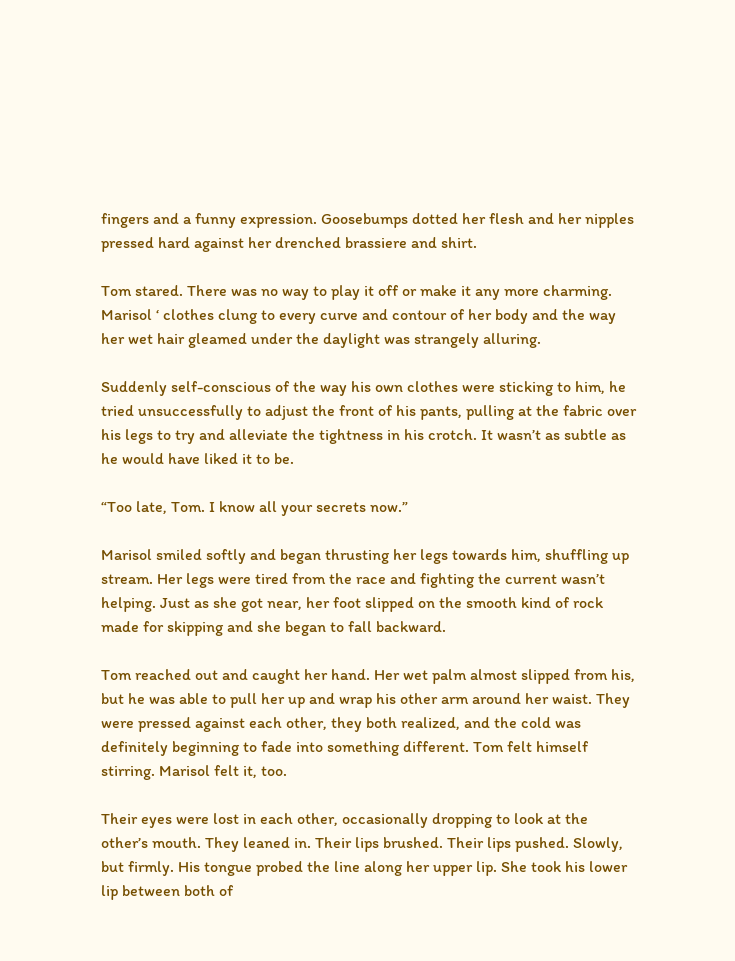fingers and a funny expression. Goosebumps dotted her flesh and her nipples pressed hard against her drenched brassiere and shirt.

Tom stared. There was no way to play it off or make it any more charming. Marisol ‘ clothes clung to every curve and contour of her body and the way her wet hair gleamed under the daylight was strangely alluring.

Suddenly self-conscious of the way his own clothes were sticking to him, he tried unsuccessfully to adjust the front of his pants, pulling at the fabric over his legs to try and alleviate the tightness in his crotch. It wasn’t as subtle as he would have liked it to be.

“Too late, Tom. I know all your secrets now.”

Marisol smiled softly and began thrusting her legs towards him, shuffling up stream. Her legs were tired from the race and fighting the current wasn’t helping. Just as she got near, her foot slipped on the smooth kind of rock made for skipping and she began to fall backward.

Tom reached out and caught her hand. Her wet palm almost slipped from his, but he was able to pull her up and wrap his other arm around her waist. They were pressed against each other, they both realized, and the cold was definitely beginning to fade into something different. Tom felt himself stirring. Marisol felt it, too.

Their eyes were lost in each other, occasionally dropping to look at the other’s mouth. They leaned in. Their lips brushed. Their lips pushed. Slowly, but firmly. His tongue probed the line along her upper lip. She took his lower lip between both of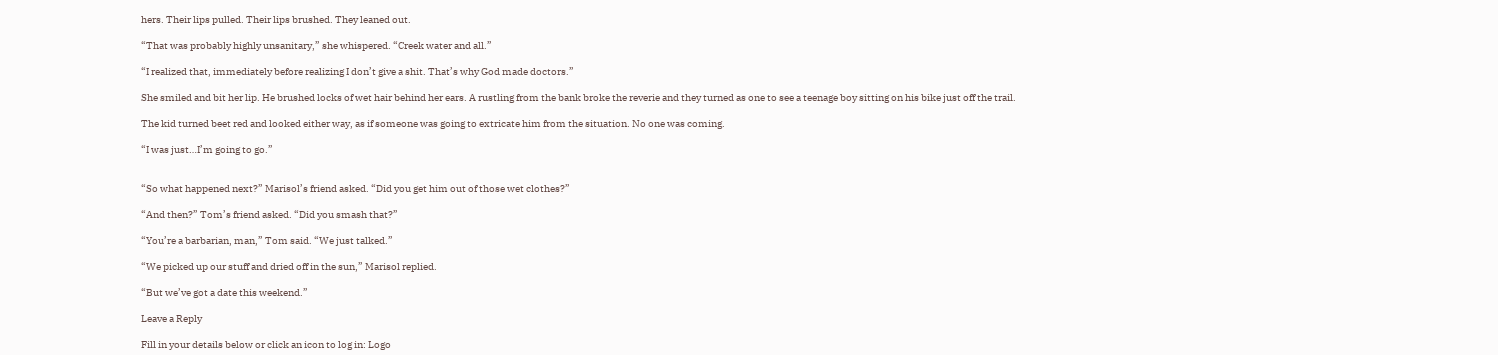hers. Their lips pulled. Their lips brushed. They leaned out.

“That was probably highly unsanitary,” she whispered. “Creek water and all.”

“I realized that, immediately before realizing I don’t give a shit. That’s why God made doctors.”

She smiled and bit her lip. He brushed locks of wet hair behind her ears. A rustling from the bank broke the reverie and they turned as one to see a teenage boy sitting on his bike just off the trail.

The kid turned beet red and looked either way, as if someone was going to extricate him from the situation. No one was coming.

“I was just…I’m going to go.”


“So what happened next?” Marisol’s friend asked. “Did you get him out of those wet clothes?”

“And then?” Tom’s friend asked. “Did you smash that?”

“You’re a barbarian, man,” Tom said. “We just talked.”

“We picked up our stuff and dried off in the sun,” Marisol replied.

“But we’ve got a date this weekend.”

Leave a Reply

Fill in your details below or click an icon to log in: Logo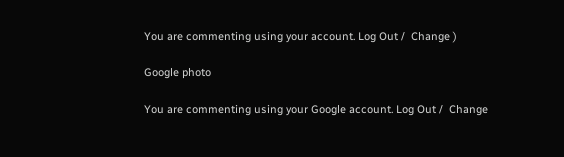You are commenting using your account. Log Out /  Change )

Google photo

You are commenting using your Google account. Log Out /  Change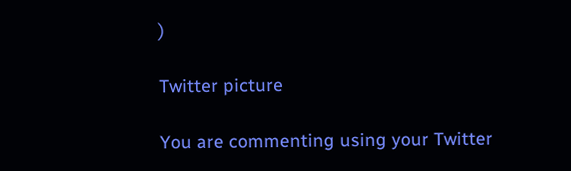)

Twitter picture

You are commenting using your Twitter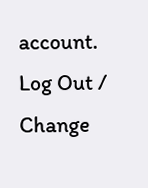account. Log Out /  Change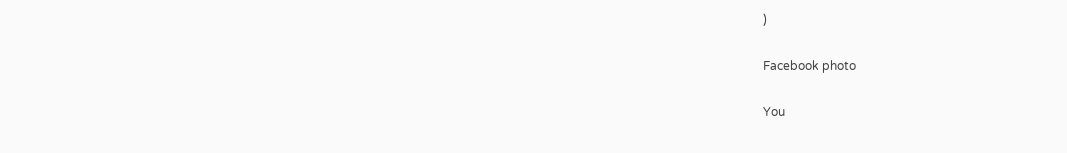)

Facebook photo

You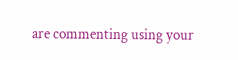are commenting using your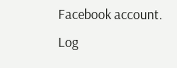Facebook account. Log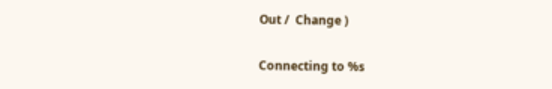Out /  Change )

Connecting to %s